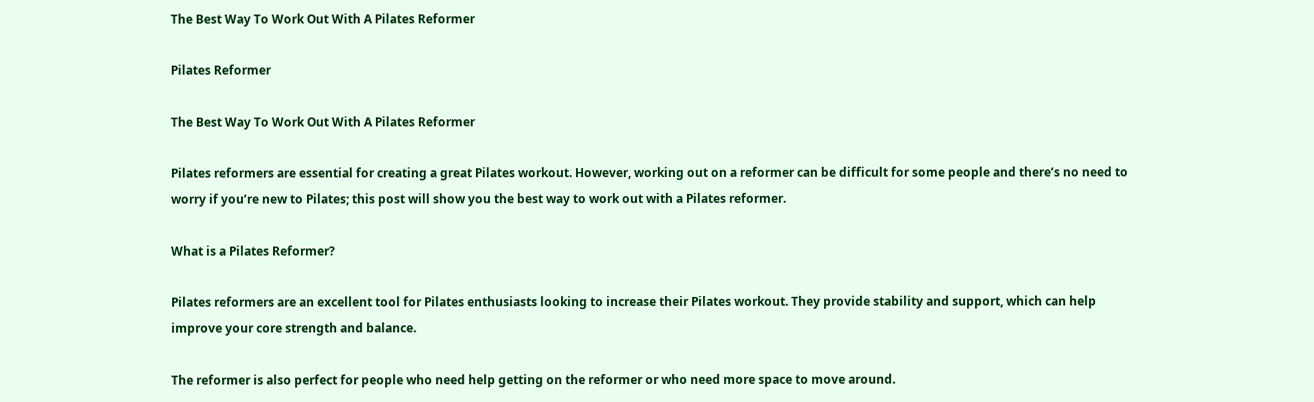The Best Way To Work Out With A Pilates Reformer

Pilates Reformer

The Best Way To Work Out With A Pilates Reformer

Pilates reformers are essential for creating a great Pilates workout. However, working out on a reformer can be difficult for some people and there’s no need to worry if you’re new to Pilates; this post will show you the best way to work out with a Pilates reformer.

What is a Pilates Reformer?

Pilates reformers are an excellent tool for Pilates enthusiasts looking to increase their Pilates workout. They provide stability and support, which can help improve your core strength and balance.

The reformer is also perfect for people who need help getting on the reformer or who need more space to move around.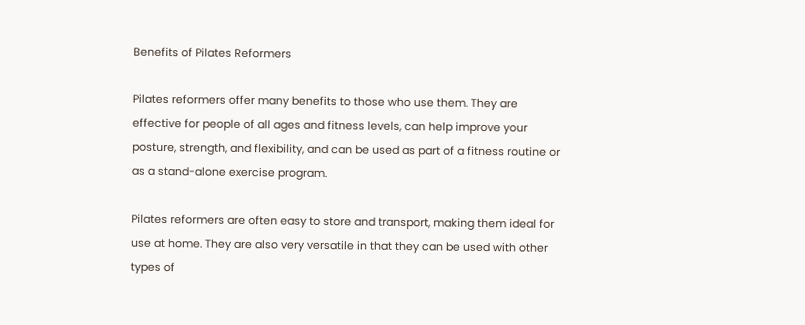Benefits of Pilates Reformers

Pilates reformers offer many benefits to those who use them. They are effective for people of all ages and fitness levels, can help improve your posture, strength, and flexibility, and can be used as part of a fitness routine or as a stand-alone exercise program.

Pilates reformers are often easy to store and transport, making them ideal for use at home. They are also very versatile in that they can be used with other types of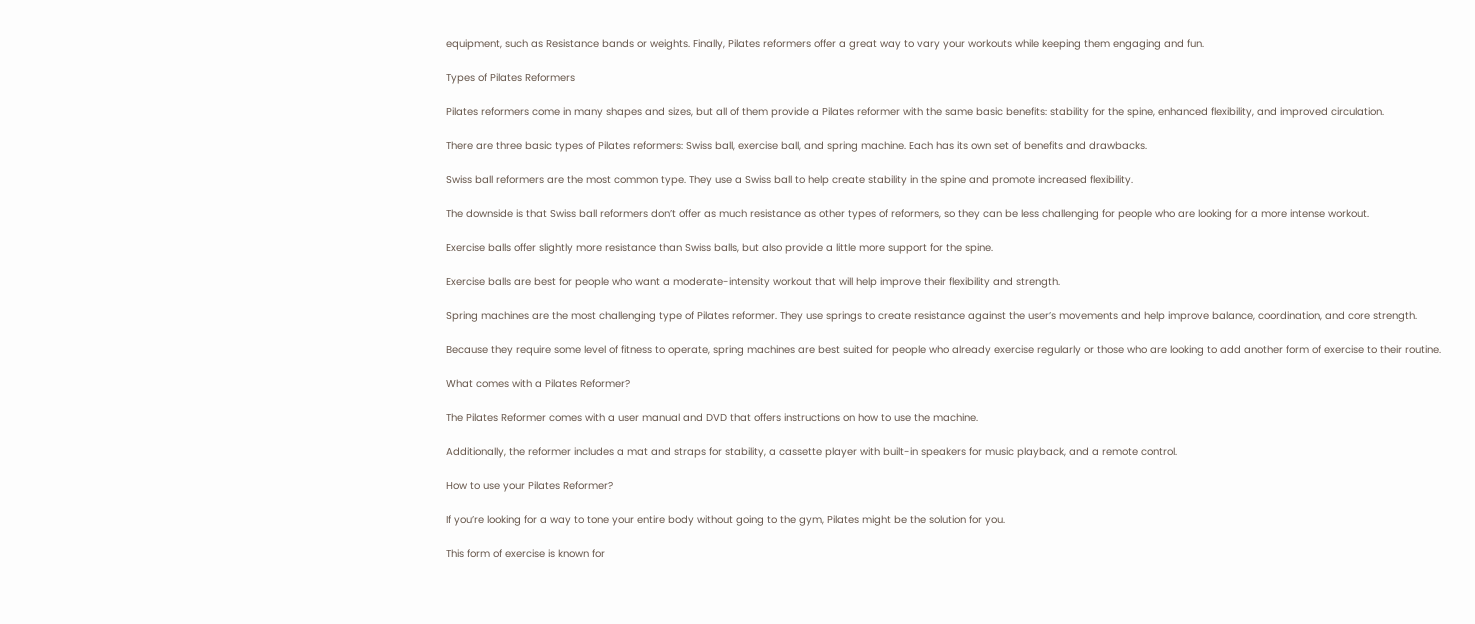equipment, such as Resistance bands or weights. Finally, Pilates reformers offer a great way to vary your workouts while keeping them engaging and fun.

Types of Pilates Reformers

Pilates reformers come in many shapes and sizes, but all of them provide a Pilates reformer with the same basic benefits: stability for the spine, enhanced flexibility, and improved circulation.

There are three basic types of Pilates reformers: Swiss ball, exercise ball, and spring machine. Each has its own set of benefits and drawbacks.

Swiss ball reformers are the most common type. They use a Swiss ball to help create stability in the spine and promote increased flexibility.

The downside is that Swiss ball reformers don’t offer as much resistance as other types of reformers, so they can be less challenging for people who are looking for a more intense workout.

Exercise balls offer slightly more resistance than Swiss balls, but also provide a little more support for the spine.

Exercise balls are best for people who want a moderate-intensity workout that will help improve their flexibility and strength.

Spring machines are the most challenging type of Pilates reformer. They use springs to create resistance against the user’s movements and help improve balance, coordination, and core strength.

Because they require some level of fitness to operate, spring machines are best suited for people who already exercise regularly or those who are looking to add another form of exercise to their routine.

What comes with a Pilates Reformer?

The Pilates Reformer comes with a user manual and DVD that offers instructions on how to use the machine.

Additionally, the reformer includes a mat and straps for stability, a cassette player with built-in speakers for music playback, and a remote control.

How to use your Pilates Reformer?

If you’re looking for a way to tone your entire body without going to the gym, Pilates might be the solution for you.

This form of exercise is known for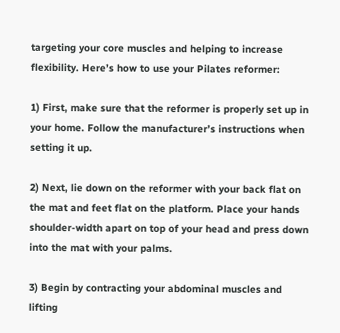targeting your core muscles and helping to increase flexibility. Here’s how to use your Pilates reformer:

1) First, make sure that the reformer is properly set up in your home. Follow the manufacturer’s instructions when setting it up.

2) Next, lie down on the reformer with your back flat on the mat and feet flat on the platform. Place your hands shoulder-width apart on top of your head and press down into the mat with your palms.

3) Begin by contracting your abdominal muscles and lifting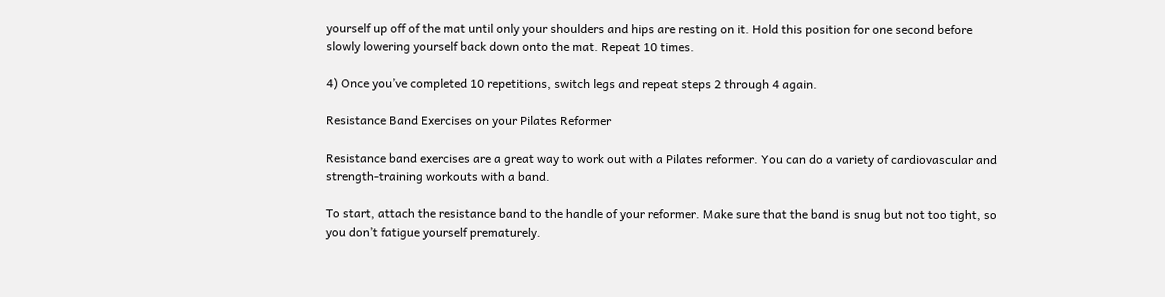yourself up off of the mat until only your shoulders and hips are resting on it. Hold this position for one second before slowly lowering yourself back down onto the mat. Repeat 10 times.

4) Once you’ve completed 10 repetitions, switch legs and repeat steps 2 through 4 again.

Resistance Band Exercises on your Pilates Reformer

Resistance band exercises are a great way to work out with a Pilates reformer. You can do a variety of cardiovascular and strength-training workouts with a band.

To start, attach the resistance band to the handle of your reformer. Make sure that the band is snug but not too tight, so you don’t fatigue yourself prematurely.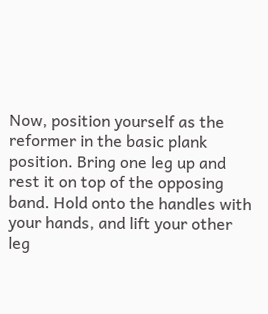Now, position yourself as the reformer in the basic plank position. Bring one leg up and rest it on top of the opposing band. Hold onto the handles with your hands, and lift your other leg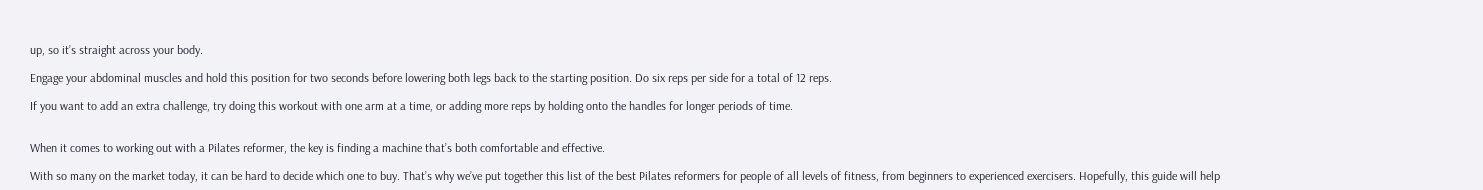up, so it’s straight across your body.

Engage your abdominal muscles and hold this position for two seconds before lowering both legs back to the starting position. Do six reps per side for a total of 12 reps.

If you want to add an extra challenge, try doing this workout with one arm at a time, or adding more reps by holding onto the handles for longer periods of time.


When it comes to working out with a Pilates reformer, the key is finding a machine that’s both comfortable and effective.

With so many on the market today, it can be hard to decide which one to buy. That’s why we’ve put together this list of the best Pilates reformers for people of all levels of fitness, from beginners to experienced exercisers. Hopefully, this guide will help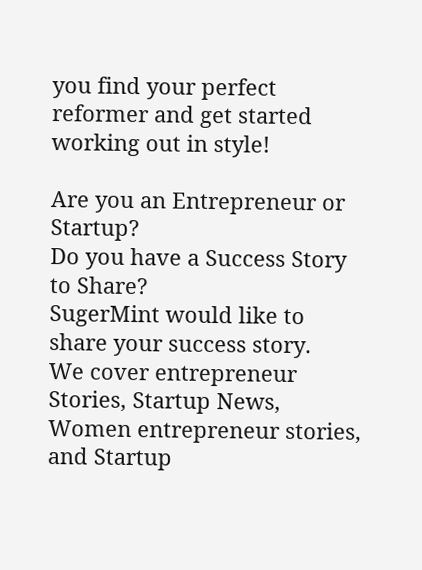you find your perfect reformer and get started working out in style!

Are you an Entrepreneur or Startup?
Do you have a Success Story to Share?
SugerMint would like to share your success story.
We cover entrepreneur Stories, Startup News, Women entrepreneur stories, and Startup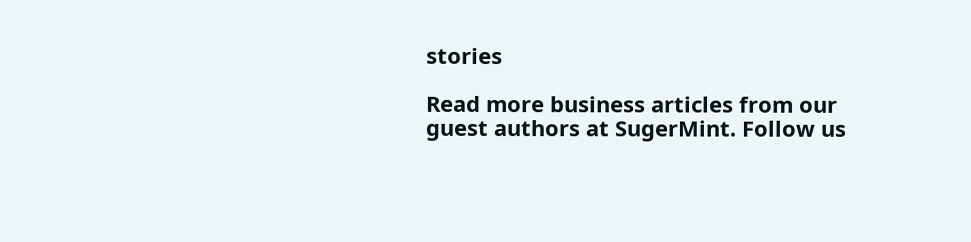stories

Read more business articles from our guest authors at SugerMint. Follow us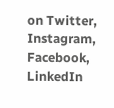on Twitter, Instagram, Facebook, LinkedIn